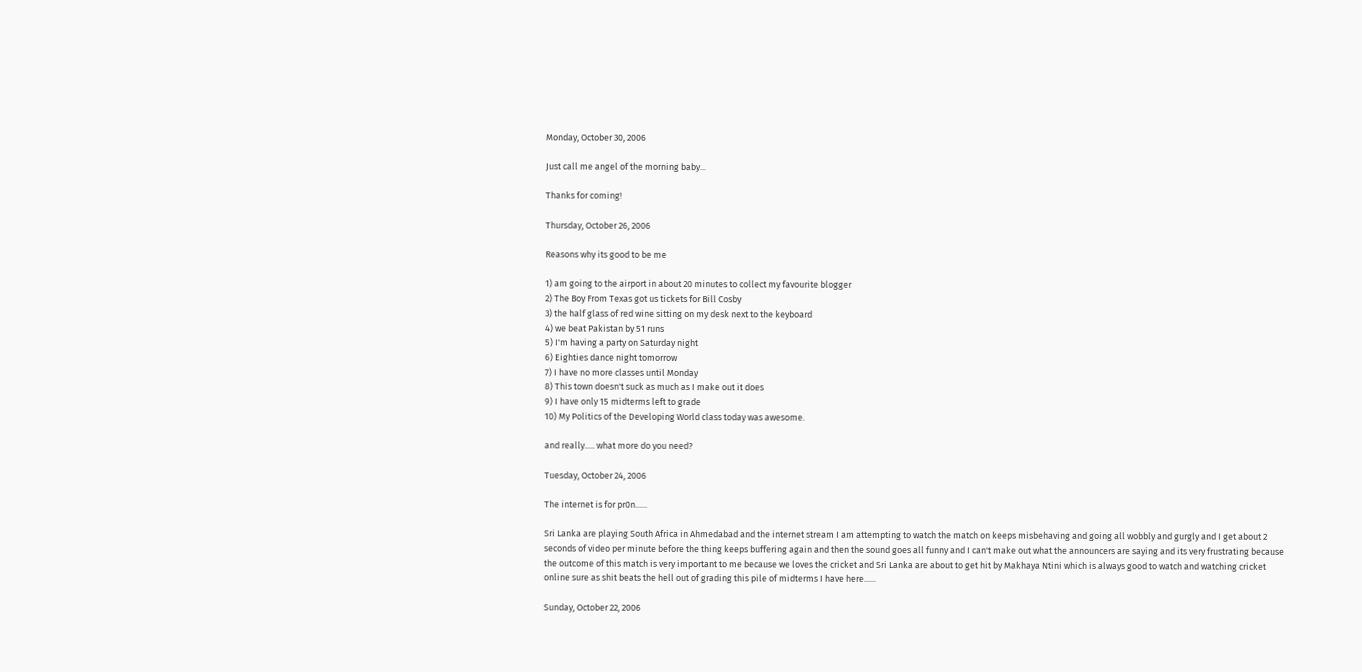Monday, October 30, 2006

Just call me angel of the morning baby...

Thanks for coming!

Thursday, October 26, 2006

Reasons why its good to be me

1) am going to the airport in about 20 minutes to collect my favourite blogger
2) The Boy From Texas got us tickets for Bill Cosby
3) the half glass of red wine sitting on my desk next to the keyboard
4) we beat Pakistan by 51 runs
5) I'm having a party on Saturday night
6) Eighties dance night tomorrow
7) I have no more classes until Monday
8) This town doesn't suck as much as I make out it does
9) I have only 15 midterms left to grade
10) My Politics of the Developing World class today was awesome.

and really..... what more do you need?

Tuesday, October 24, 2006

The internet is for pr0n......

Sri Lanka are playing South Africa in Ahmedabad and the internet stream I am attempting to watch the match on keeps misbehaving and going all wobbly and gurgly and I get about 2 seconds of video per minute before the thing keeps buffering again and then the sound goes all funny and I can't make out what the announcers are saying and its very frustrating because the outcome of this match is very important to me because we loves the cricket and Sri Lanka are about to get hit by Makhaya Ntini which is always good to watch and watching cricket online sure as shit beats the hell out of grading this pile of midterms I have here......

Sunday, October 22, 2006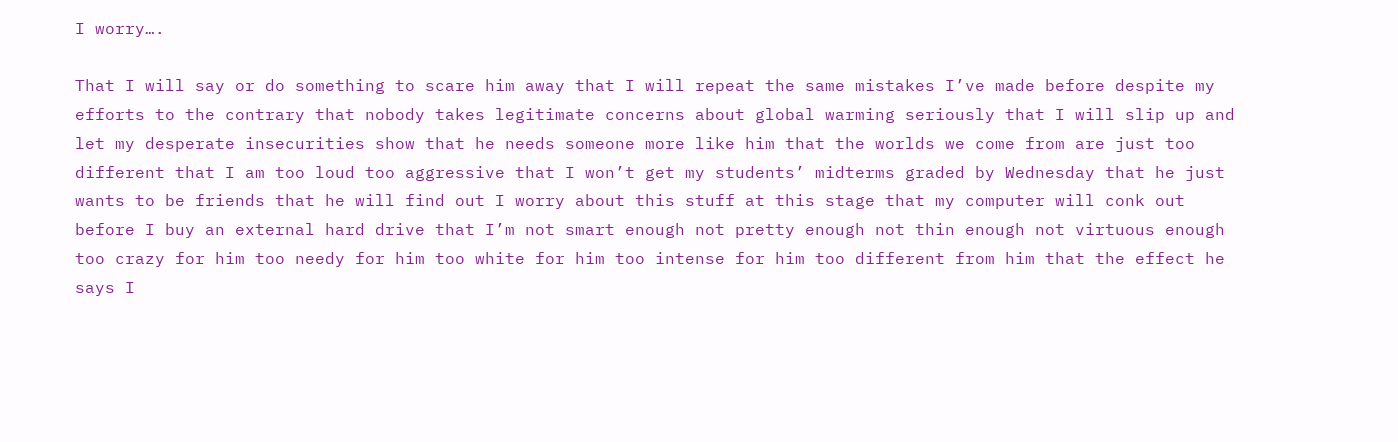I worry….

That I will say or do something to scare him away that I will repeat the same mistakes I’ve made before despite my efforts to the contrary that nobody takes legitimate concerns about global warming seriously that I will slip up and let my desperate insecurities show that he needs someone more like him that the worlds we come from are just too different that I am too loud too aggressive that I won’t get my students’ midterms graded by Wednesday that he just wants to be friends that he will find out I worry about this stuff at this stage that my computer will conk out before I buy an external hard drive that I’m not smart enough not pretty enough not thin enough not virtuous enough too crazy for him too needy for him too white for him too intense for him too different from him that the effect he says I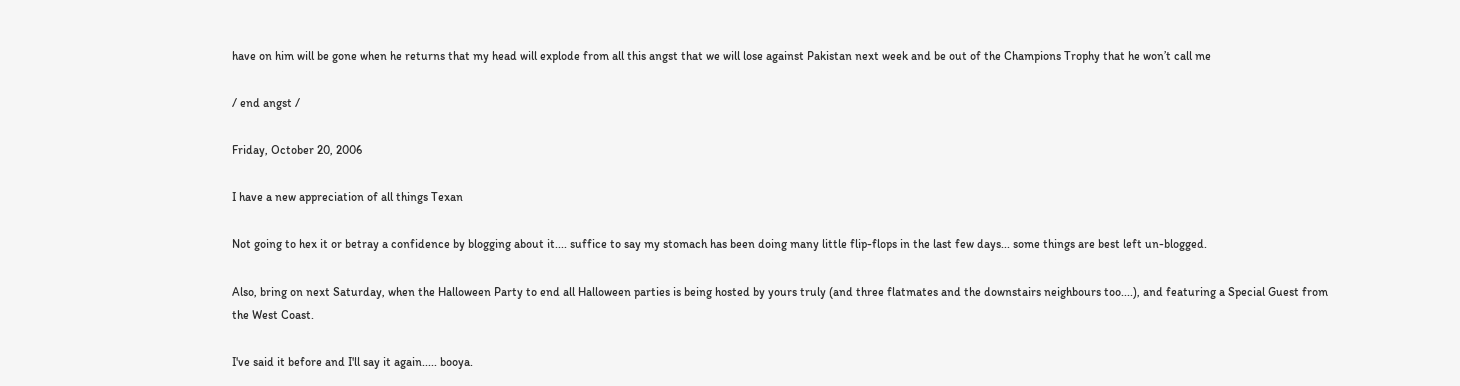have on him will be gone when he returns that my head will explode from all this angst that we will lose against Pakistan next week and be out of the Champions Trophy that he won’t call me

/ end angst /

Friday, October 20, 2006

I have a new appreciation of all things Texan

Not going to hex it or betray a confidence by blogging about it.... suffice to say my stomach has been doing many little flip-flops in the last few days... some things are best left un-blogged.

Also, bring on next Saturday, when the Halloween Party to end all Halloween parties is being hosted by yours truly (and three flatmates and the downstairs neighbours too....), and featuring a Special Guest from the West Coast.

I've said it before and I'll say it again..... booya.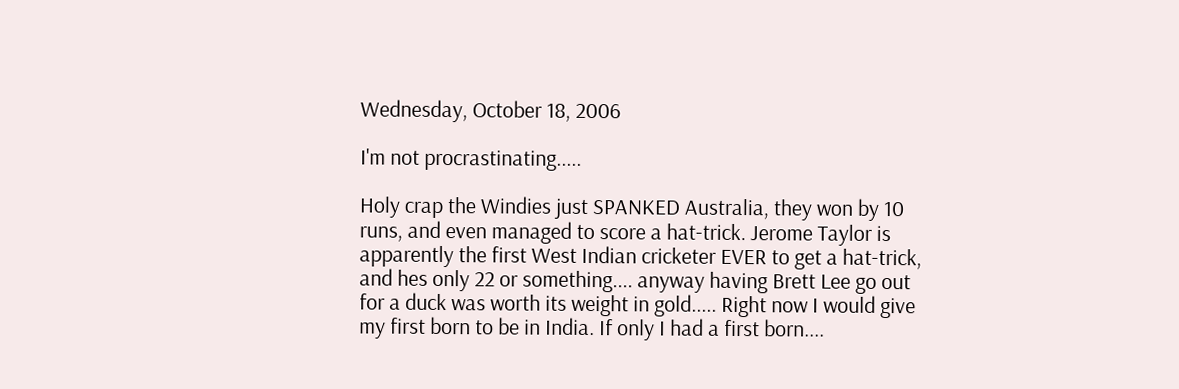Wednesday, October 18, 2006

I'm not procrastinating.....

Holy crap the Windies just SPANKED Australia, they won by 10 runs, and even managed to score a hat-trick. Jerome Taylor is apparently the first West Indian cricketer EVER to get a hat-trick, and hes only 22 or something.... anyway having Brett Lee go out for a duck was worth its weight in gold..... Right now I would give my first born to be in India. If only I had a first born....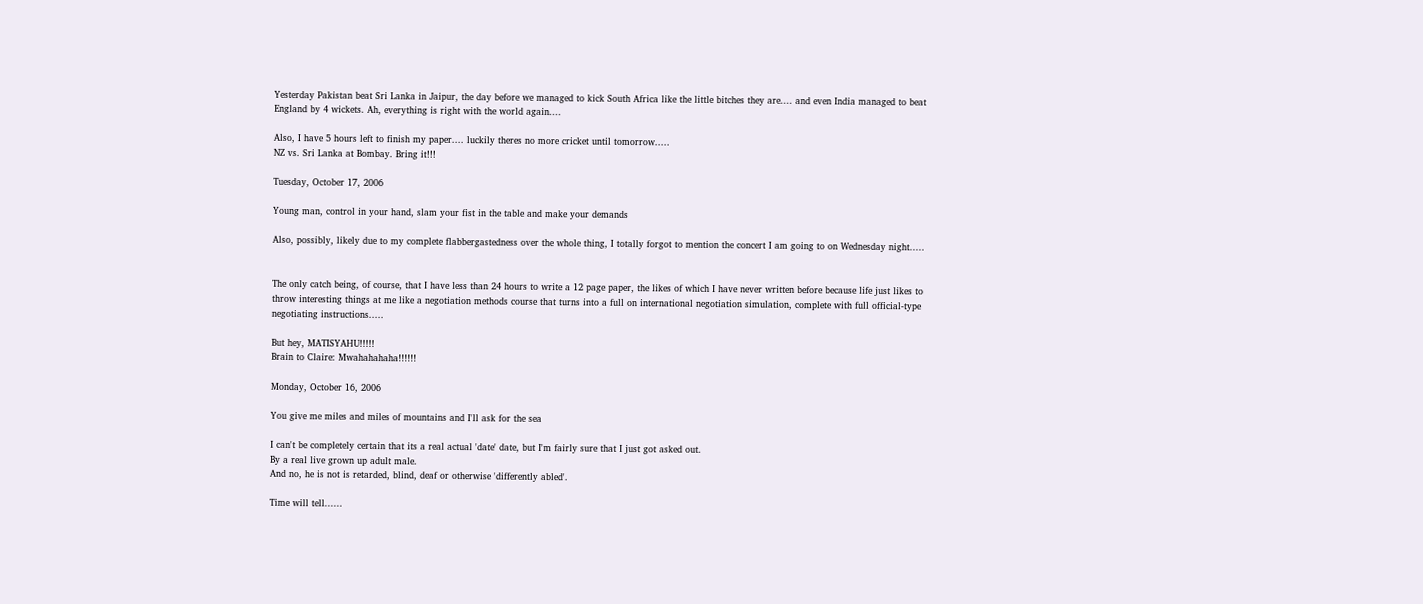Yesterday Pakistan beat Sri Lanka in Jaipur, the day before we managed to kick South Africa like the little bitches they are.... and even India managed to beat England by 4 wickets. Ah, everything is right with the world again....

Also, I have 5 hours left to finish my paper.... luckily theres no more cricket until tomorrow.....
NZ vs. Sri Lanka at Bombay. Bring it!!!

Tuesday, October 17, 2006

Young man, control in your hand, slam your fist in the table and make your demands

Also, possibly, likely due to my complete flabbergastedness over the whole thing, I totally forgot to mention the concert I am going to on Wednesday night.....


The only catch being, of course, that I have less than 24 hours to write a 12 page paper, the likes of which I have never written before because life just likes to throw interesting things at me like a negotiation methods course that turns into a full on international negotiation simulation, complete with full official-type negotiating instructions.....

But hey, MATISYAHU!!!!!
Brain to Claire: Mwahahahaha!!!!!!

Monday, October 16, 2006

You give me miles and miles of mountains and I'll ask for the sea

I can't be completely certain that its a real actual 'date' date, but I'm fairly sure that I just got asked out.
By a real live grown up adult male.
And no, he is not is retarded, blind, deaf or otherwise 'differently abled'.

Time will tell......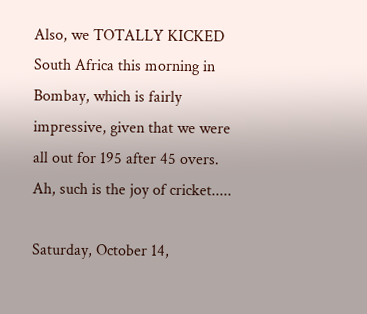Also, we TOTALLY KICKED South Africa this morning in Bombay, which is fairly impressive, given that we were all out for 195 after 45 overs.
Ah, such is the joy of cricket.....

Saturday, October 14,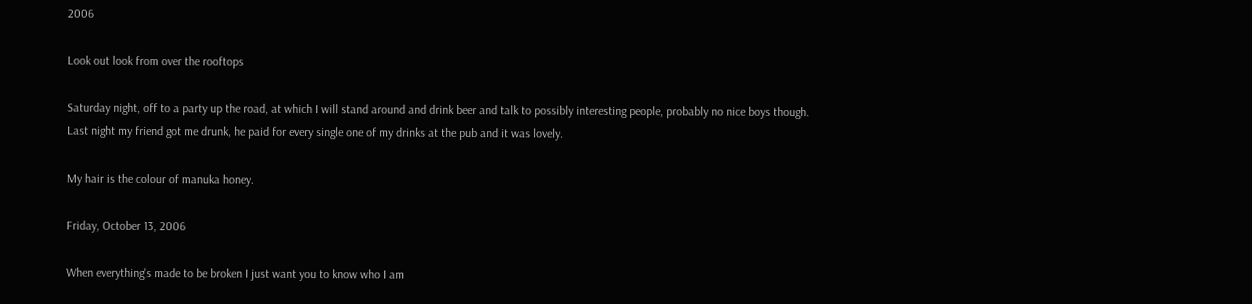2006

Look out look from over the rooftops

Saturday night, off to a party up the road, at which I will stand around and drink beer and talk to possibly interesting people, probably no nice boys though.
Last night my friend got me drunk, he paid for every single one of my drinks at the pub and it was lovely.

My hair is the colour of manuka honey.

Friday, October 13, 2006

When everything's made to be broken I just want you to know who I am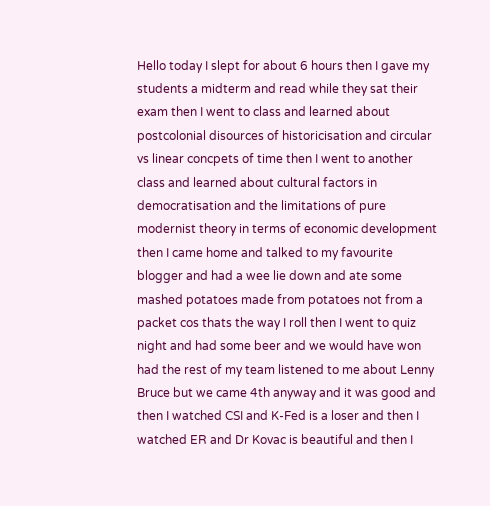Hello today I slept for about 6 hours then I gave my students a midterm and read while they sat their exam then I went to class and learned about postcolonial disources of historicisation and circular vs linear concpets of time then I went to another class and learned about cultural factors in democratisation and the limitations of pure modernist theory in terms of economic development then I came home and talked to my favourite blogger and had a wee lie down and ate some mashed potatoes made from potatoes not from a packet cos thats the way I roll then I went to quiz night and had some beer and we would have won had the rest of my team listened to me about Lenny Bruce but we came 4th anyway and it was good and then I watched CSI and K-Fed is a loser and then I watched ER and Dr Kovac is beautiful and then I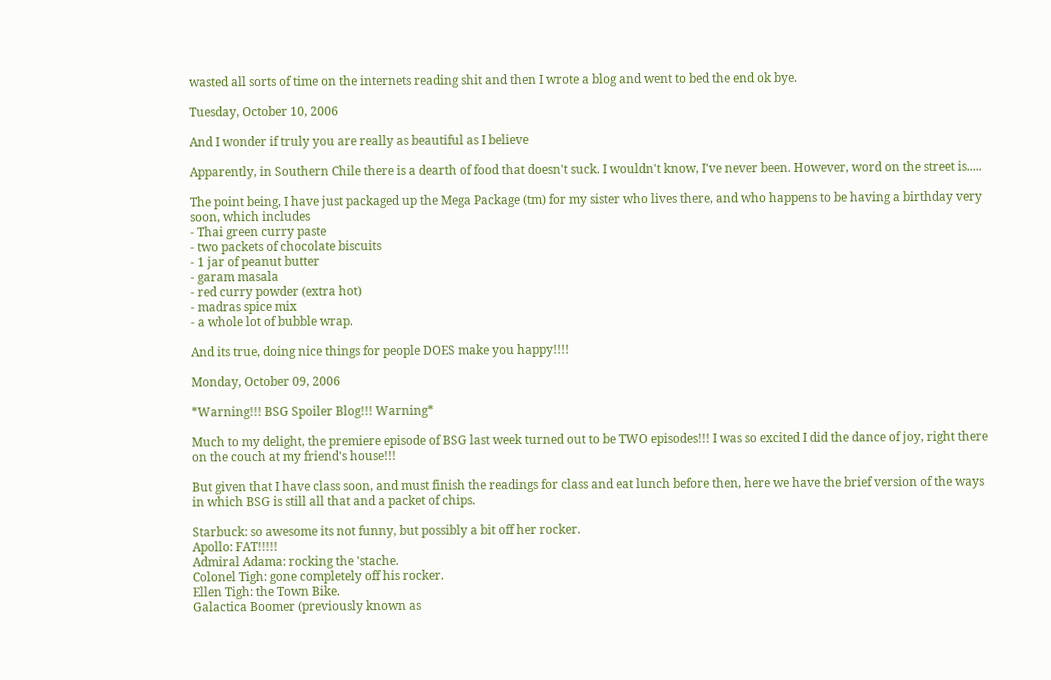wasted all sorts of time on the internets reading shit and then I wrote a blog and went to bed the end ok bye.

Tuesday, October 10, 2006

And I wonder if truly you are really as beautiful as I believe

Apparently, in Southern Chile there is a dearth of food that doesn't suck. I wouldn't know, I've never been. However, word on the street is.....

The point being, I have just packaged up the Mega Package (tm) for my sister who lives there, and who happens to be having a birthday very soon, which includes
- Thai green curry paste
- two packets of chocolate biscuits
- 1 jar of peanut butter
- garam masala
- red curry powder (extra hot)
- madras spice mix
- a whole lot of bubble wrap.

And its true, doing nice things for people DOES make you happy!!!!

Monday, October 09, 2006

*Warning!!! BSG Spoiler Blog!!! Warning*

Much to my delight, the premiere episode of BSG last week turned out to be TWO episodes!!! I was so excited I did the dance of joy, right there on the couch at my friend's house!!!

But given that I have class soon, and must finish the readings for class and eat lunch before then, here we have the brief version of the ways in which BSG is still all that and a packet of chips.

Starbuck: so awesome its not funny, but possibly a bit off her rocker.
Apollo: FAT!!!!!
Admiral Adama: rocking the 'stache.
Colonel Tigh: gone completely off his rocker.
Ellen Tigh: the Town Bike.
Galactica Boomer (previously known as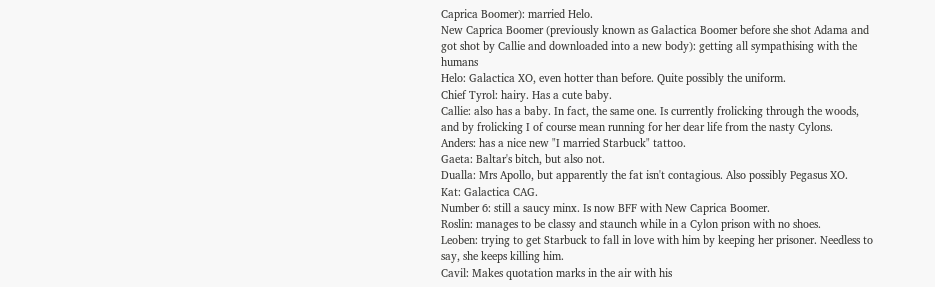Caprica Boomer): married Helo.
New Caprica Boomer (previously known as Galactica Boomer before she shot Adama and got shot by Callie and downloaded into a new body): getting all sympathising with the humans
Helo: Galactica XO, even hotter than before. Quite possibly the uniform.
Chief Tyrol: hairy. Has a cute baby.
Callie: also has a baby. In fact, the same one. Is currently frolicking through the woods, and by frolicking I of course mean running for her dear life from the nasty Cylons.
Anders: has a nice new "I married Starbuck" tattoo.
Gaeta: Baltar's bitch, but also not.
Dualla: Mrs Apollo, but apparently the fat isn't contagious. Also possibly Pegasus XO.
Kat: Galactica CAG.
Number 6: still a saucy minx. Is now BFF with New Caprica Boomer.
Roslin: manages to be classy and staunch while in a Cylon prison with no shoes.
Leoben: trying to get Starbuck to fall in love with him by keeping her prisoner. Needless to say, she keeps killing him.
Cavil: Makes quotation marks in the air with his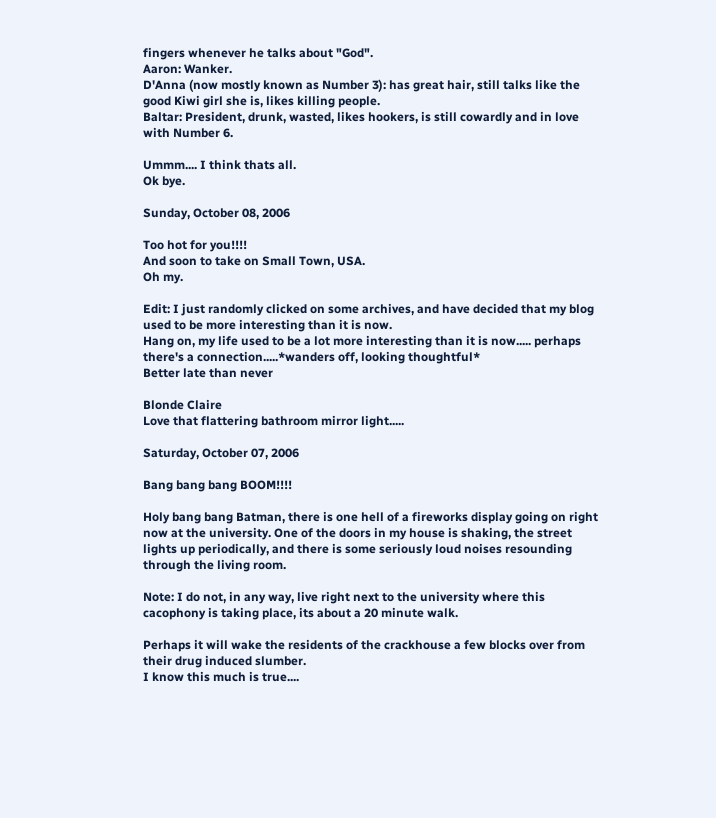fingers whenever he talks about "God".
Aaron: Wanker.
D'Anna (now mostly known as Number 3): has great hair, still talks like the good Kiwi girl she is, likes killing people.
Baltar: President, drunk, wasted, likes hookers, is still cowardly and in love with Number 6.

Ummm.... I think thats all.
Ok bye.

Sunday, October 08, 2006

Too hot for you!!!!
And soon to take on Small Town, USA.
Oh my.

Edit: I just randomly clicked on some archives, and have decided that my blog used to be more interesting than it is now.
Hang on, my life used to be a lot more interesting than it is now..... perhaps there's a connection.....*wanders off, looking thoughtful*
Better late than never

Blonde Claire
Love that flattering bathroom mirror light.....

Saturday, October 07, 2006

Bang bang bang BOOM!!!!

Holy bang bang Batman, there is one hell of a fireworks display going on right now at the university. One of the doors in my house is shaking, the street lights up periodically, and there is some seriously loud noises resounding through the living room.

Note: I do not, in any way, live right next to the university where this cacophony is taking place, its about a 20 minute walk.

Perhaps it will wake the residents of the crackhouse a few blocks over from their drug induced slumber.
I know this much is true....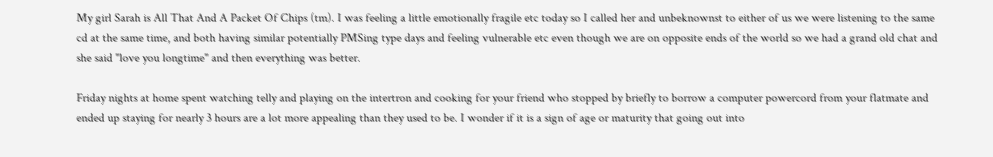My girl Sarah is All That And A Packet Of Chips (tm). I was feeling a little emotionally fragile etc today so I called her and unbeknownst to either of us we were listening to the same cd at the same time, and both having similar potentially PMSing type days and feeling vulnerable etc even though we are on opposite ends of the world so we had a grand old chat and she said "love you longtime" and then everything was better.

Friday nights at home spent watching telly and playing on the intertron and cooking for your friend who stopped by briefly to borrow a computer powercord from your flatmate and ended up staying for nearly 3 hours are a lot more appealing than they used to be. I wonder if it is a sign of age or maturity that going out into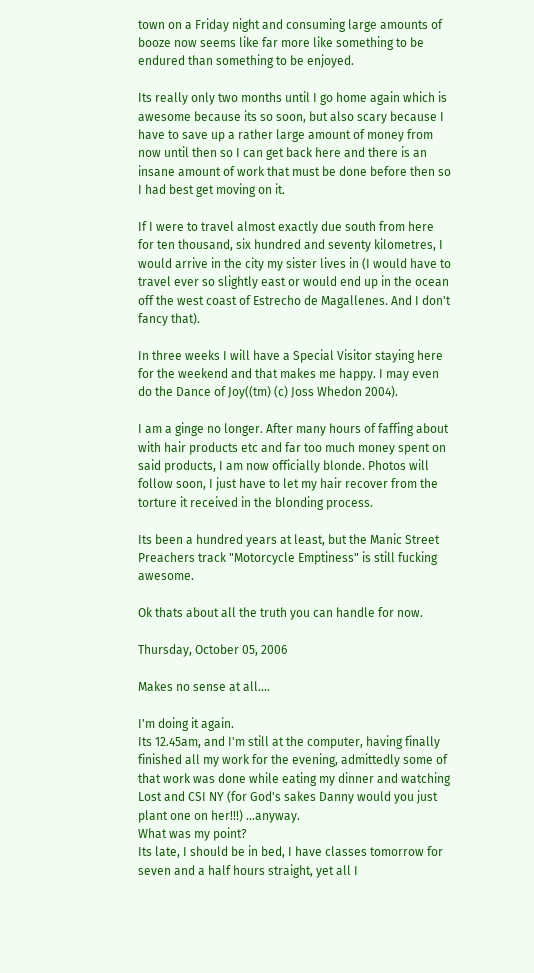town on a Friday night and consuming large amounts of booze now seems like far more like something to be endured than something to be enjoyed.

Its really only two months until I go home again which is awesome because its so soon, but also scary because I have to save up a rather large amount of money from now until then so I can get back here and there is an insane amount of work that must be done before then so I had best get moving on it.

If I were to travel almost exactly due south from here for ten thousand, six hundred and seventy kilometres, I would arrive in the city my sister lives in (I would have to travel ever so slightly east or would end up in the ocean off the west coast of Estrecho de Magallenes. And I don't fancy that).

In three weeks I will have a Special Visitor staying here for the weekend and that makes me happy. I may even do the Dance of Joy((tm) (c) Joss Whedon 2004).

I am a ginge no longer. After many hours of faffing about with hair products etc and far too much money spent on said products, I am now officially blonde. Photos will follow soon, I just have to let my hair recover from the torture it received in the blonding process.

Its been a hundred years at least, but the Manic Street Preachers track "Motorcycle Emptiness" is still fucking awesome.

Ok thats about all the truth you can handle for now.

Thursday, October 05, 2006

Makes no sense at all....

I'm doing it again.
Its 12.45am, and I'm still at the computer, having finally finished all my work for the evening, admittedly some of that work was done while eating my dinner and watching Lost and CSI NY (for God's sakes Danny would you just plant one on her!!!) ...anyway.
What was my point?
Its late, I should be in bed, I have classes tomorrow for seven and a half hours straight, yet all I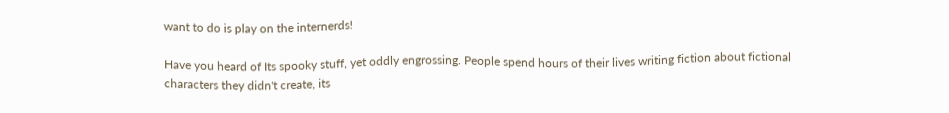want to do is play on the internerds!

Have you heard of Its spooky stuff, yet oddly engrossing. People spend hours of their lives writing fiction about fictional characters they didn't create, its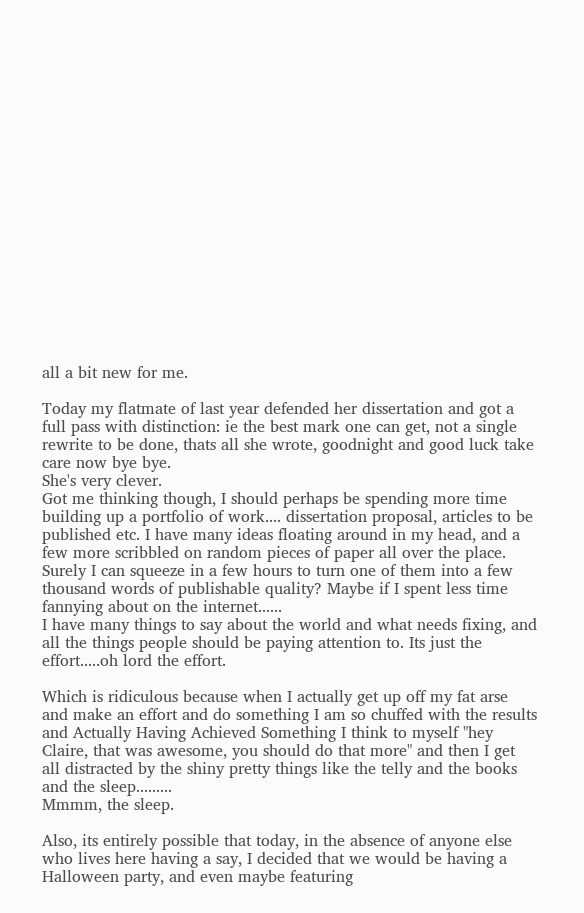all a bit new for me.

Today my flatmate of last year defended her dissertation and got a full pass with distinction: ie the best mark one can get, not a single rewrite to be done, thats all she wrote, goodnight and good luck take care now bye bye.
She's very clever.
Got me thinking though, I should perhaps be spending more time building up a portfolio of work.... dissertation proposal, articles to be published etc. I have many ideas floating around in my head, and a few more scribbled on random pieces of paper all over the place. Surely I can squeeze in a few hours to turn one of them into a few thousand words of publishable quality? Maybe if I spent less time fannying about on the internet......
I have many things to say about the world and what needs fixing, and all the things people should be paying attention to. Its just the effort.....oh lord the effort.

Which is ridiculous because when I actually get up off my fat arse and make an effort and do something I am so chuffed with the results and Actually Having Achieved Something I think to myself "hey Claire, that was awesome, you should do that more" and then I get all distracted by the shiny pretty things like the telly and the books and the sleep.........
Mmmm, the sleep.

Also, its entirely possible that today, in the absence of anyone else who lives here having a say, I decided that we would be having a Halloween party, and even maybe featuring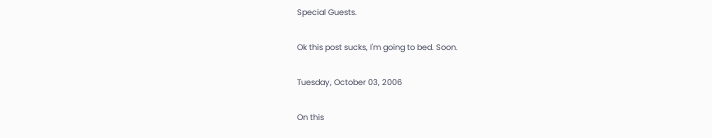Special Guests.

Ok this post sucks, I'm going to bed. Soon.

Tuesday, October 03, 2006

On this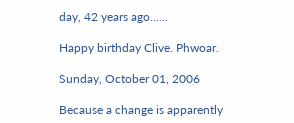day, 42 years ago......

Happy birthday Clive. Phwoar.

Sunday, October 01, 2006

Because a change is apparently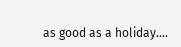as good as a holiday....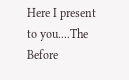Here I present to you....The Before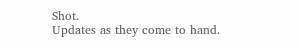Shot.
Updates as they come to hand.